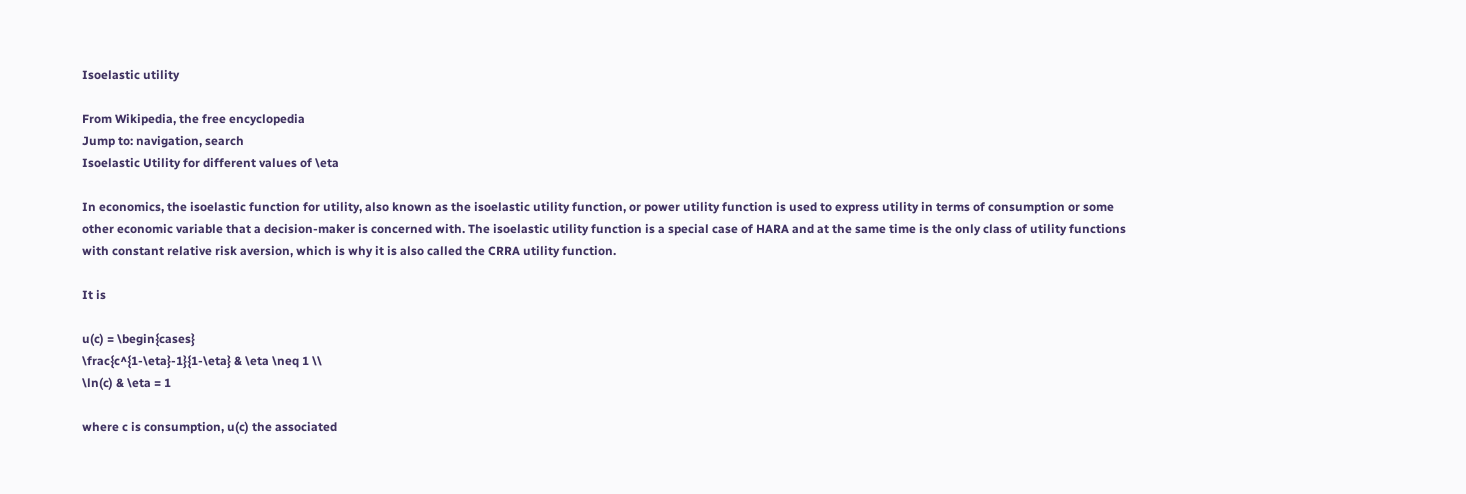Isoelastic utility

From Wikipedia, the free encyclopedia
Jump to: navigation, search
Isoelastic Utility for different values of \eta

In economics, the isoelastic function for utility, also known as the isoelastic utility function, or power utility function is used to express utility in terms of consumption or some other economic variable that a decision-maker is concerned with. The isoelastic utility function is a special case of HARA and at the same time is the only class of utility functions with constant relative risk aversion, which is why it is also called the CRRA utility function.

It is

u(c) = \begin{cases}
\frac{c^{1-\eta}-1}{1-\eta} & \eta \neq 1 \\
\ln(c) & \eta = 1

where c is consumption, u(c) the associated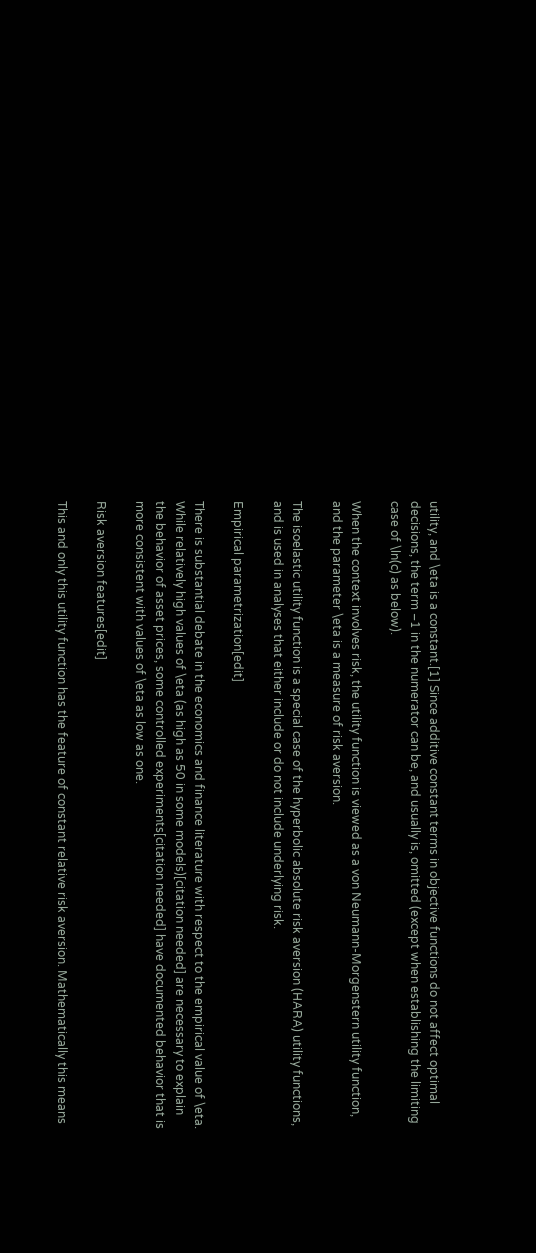utility, and \eta is a constant.[1] Since additive constant terms in objective functions do not affect optimal decisions, the term –1 in the numerator can be, and usually is, omitted (except when establishing the limiting case of \ln(c) as below).

When the context involves risk, the utility function is viewed as a von Neumann-Morgenstern utility function, and the parameter \eta is a measure of risk aversion.

The isoelastic utility function is a special case of the hyperbolic absolute risk aversion (HARA) utility functions, and is used in analyses that either include or do not include underlying risk.

Empirical parametrization[edit]

There is substantial debate in the economics and finance literature with respect to the empirical value of \eta. While relatively high values of \eta (as high as 50 in some models)[citation needed] are necessary to explain the behavior of asset prices, some controlled experiments[citation needed] have documented behavior that is more consistent with values of \eta as low as one.

Risk aversion features[edit]

This and only this utility function has the feature of constant relative risk aversion. Mathematically this means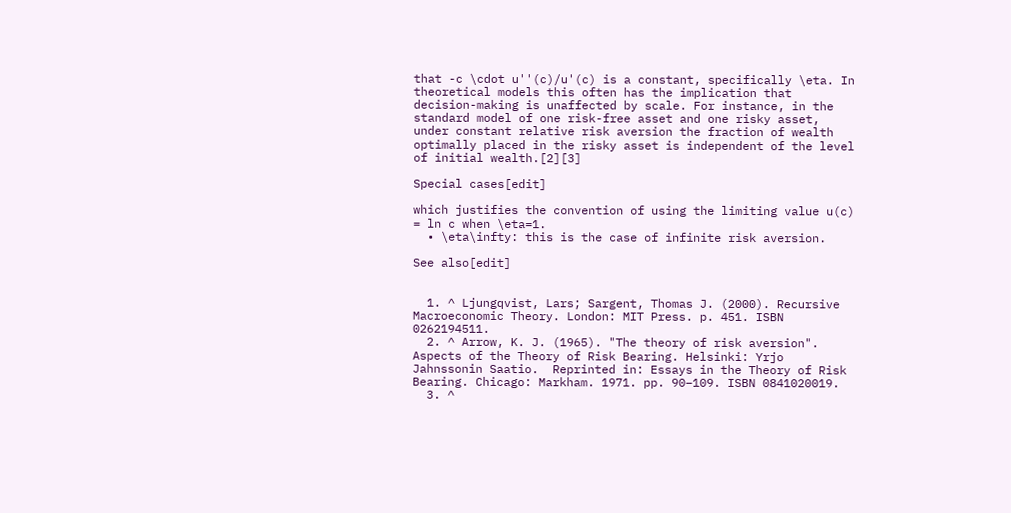that -c \cdot u''(c)/u'(c) is a constant, specifically \eta. In theoretical models this often has the implication that decision-making is unaffected by scale. For instance, in the standard model of one risk-free asset and one risky asset, under constant relative risk aversion the fraction of wealth optimally placed in the risky asset is independent of the level of initial wealth.[2][3]

Special cases[edit]

which justifies the convention of using the limiting value u(c) = ln c when \eta=1.
  • \eta\infty: this is the case of infinite risk aversion.

See also[edit]


  1. ^ Ljungqvist, Lars; Sargent, Thomas J. (2000). Recursive Macroeconomic Theory. London: MIT Press. p. 451. ISBN 0262194511.
  2. ^ Arrow, K. J. (1965). "The theory of risk aversion". Aspects of the Theory of Risk Bearing. Helsinki: Yrjo Jahnssonin Saatio.  Reprinted in: Essays in the Theory of Risk Bearing. Chicago: Markham. 1971. pp. 90–109. ISBN 0841020019.
  3. ^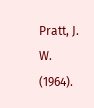Pratt, J. W. (1964).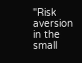"Risk aversion in the small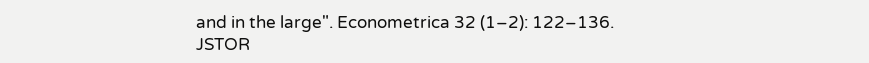and in the large". Econometrica 32 (1–2): 122–136. JSTOR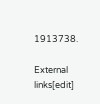1913738.

External links[edit]